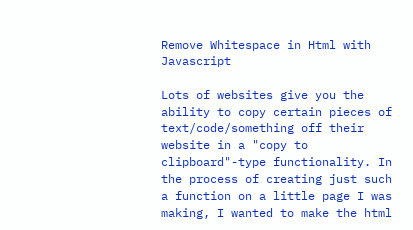Remove Whitespace in Html with Javascript

Lots of websites give you the ability to copy certain pieces of text/code/something off their website in a "copy to clipboard"-type functionality. In the process of creating just such a function on a little page I was making, I wanted to make the html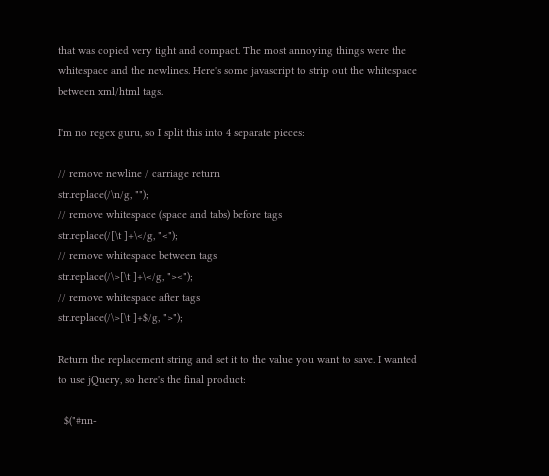that was copied very tight and compact. The most annoying things were the whitespace and the newlines. Here's some javascript to strip out the whitespace between xml/html tags.

I'm no regex guru, so I split this into 4 separate pieces:

// remove newline / carriage return
str.replace(/\n/g, "");
// remove whitespace (space and tabs) before tags
str.replace(/[\t ]+\</g, "<");
// remove whitespace between tags
str.replace(/\>[\t ]+\</g, "><");
// remove whitespace after tags
str.replace(/\>[\t ]+$/g, ">");

Return the replacement string and set it to the value you want to save. I wanted to use jQuery, so here's the final product:

  $("#nn-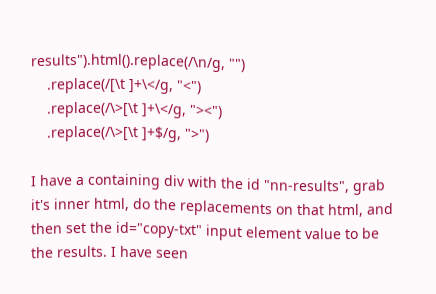results").html().replace(/\n/g, "")
    .replace(/[\t ]+\</g, "<")
    .replace(/\>[\t ]+\</g, "><")
    .replace(/\>[\t ]+$/g, ">")

I have a containing div with the id "nn-results", grab it's inner html, do the replacements on that html, and then set the id="copy-txt" input element value to be the results. I have seen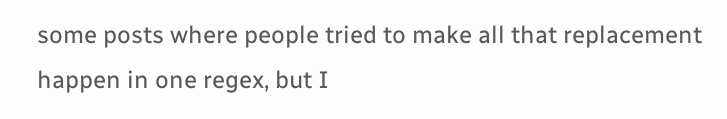some posts where people tried to make all that replacement happen in one regex, but I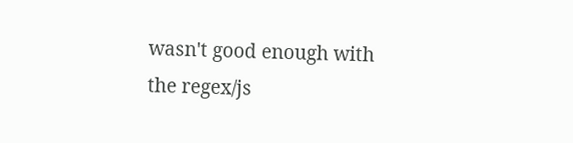wasn't good enough with the regex/js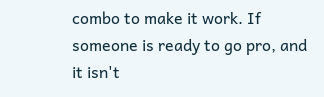combo to make it work. If someone is ready to go pro, and it isn't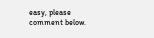easy, please comment below.